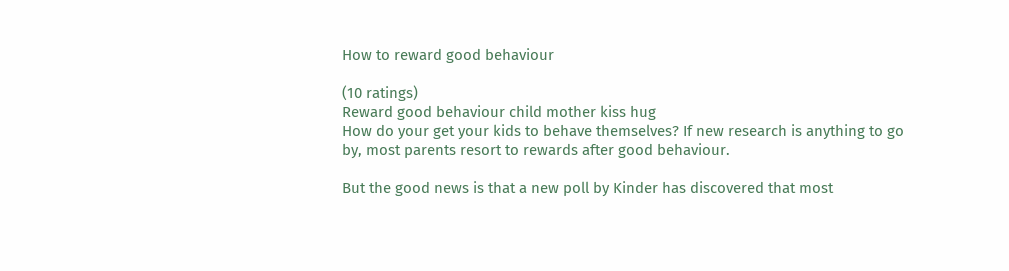How to reward good behaviour

(10 ratings)
Reward good behaviour child mother kiss hug
How do your get your kids to behave themselves? If new research is anything to go by, most parents resort to rewards after good behaviour.

But the good news is that a new poll by Kinder has discovered that most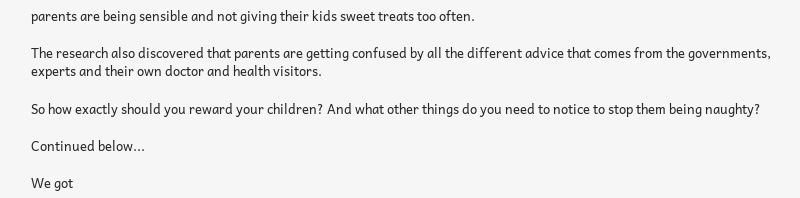parents are being sensible and not giving their kids sweet treats too often.

The research also discovered that parents are getting confused by all the different advice that comes from the governments, experts and their own doctor and health visitors.

So how exactly should you reward your children? And what other things do you need to notice to stop them being naughty?

Continued below...

We got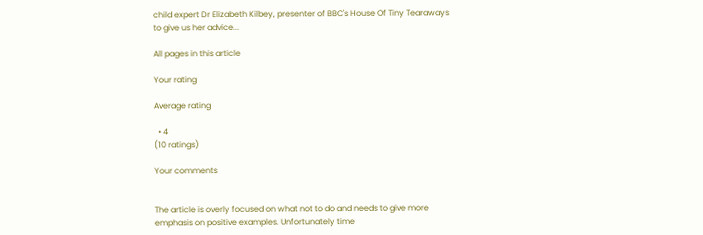child expert Dr Elizabeth Kilbey, presenter of BBC's House Of Tiny Tearaways to give us her advice...

All pages in this article

Your rating

Average rating

  • 4
(10 ratings)

Your comments


The article is overly focused on what not to do and needs to give more emphasis on positive examples. Unfortunately time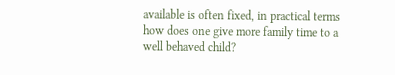available is often fixed, in practical terms how does one give more family time to a well behaved child?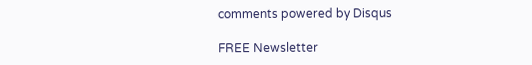comments powered by Disqus

FREE Newsletter